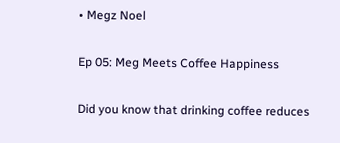• Megz Noel

Ep 05: Meg Meets Coffee Happiness

Did you know that drinking coffee reduces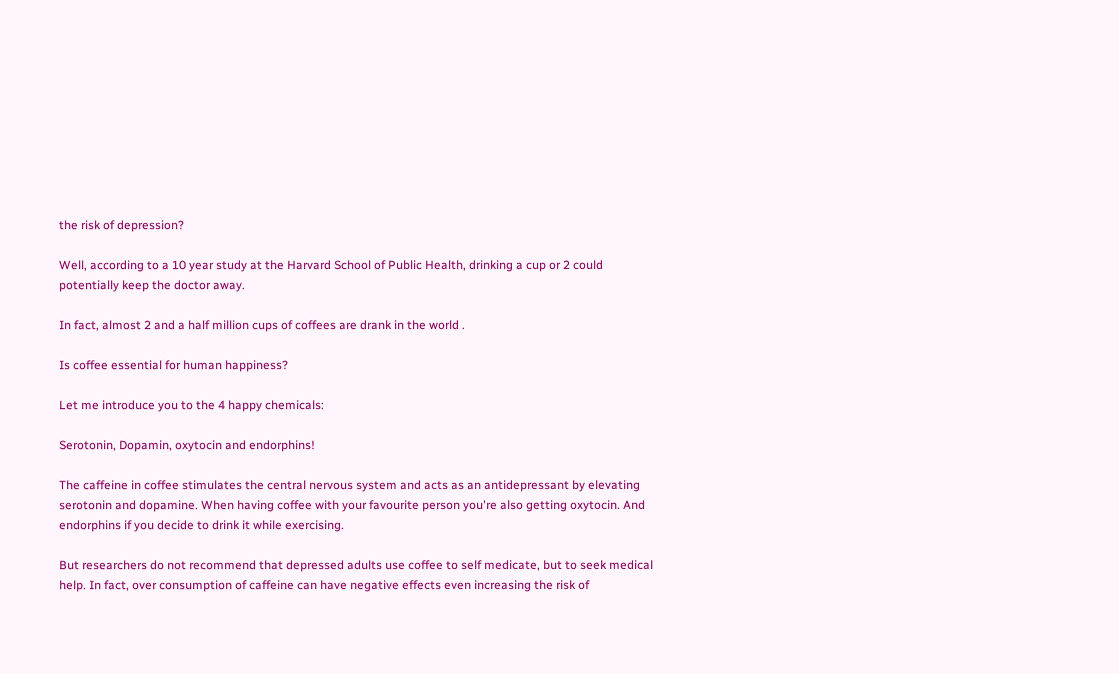the risk of depression?

Well, according to a 10 year study at the Harvard School of Public Health, drinking a cup or 2 could potentially keep the doctor away.

In fact, almost 2 and a half million cups of coffees are drank in the world .

Is coffee essential for human happiness?

Let me introduce you to the 4 happy chemicals:

Serotonin, Dopamin, oxytocin and endorphins!

The caffeine in coffee stimulates the central nervous system and acts as an antidepressant by elevating serotonin and dopamine. When having coffee with your favourite person you're also getting oxytocin. And endorphins if you decide to drink it while exercising.

But researchers do not recommend that depressed adults use coffee to self medicate, but to seek medical help. In fact, over consumption of caffeine can have negative effects even increasing the risk of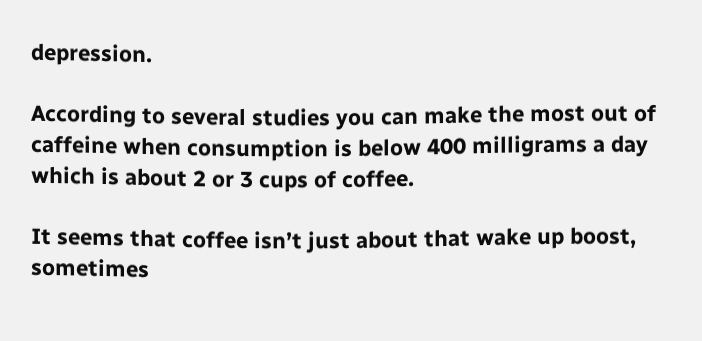depression.

According to several studies you can make the most out of caffeine when consumption is below 400 milligrams a day which is about 2 or 3 cups of coffee.

It seems that coffee isn’t just about that wake up boost, sometimes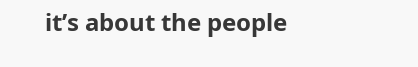it’s about the people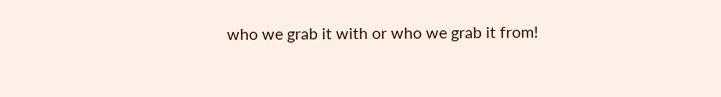who we grab it with or who we grab it from!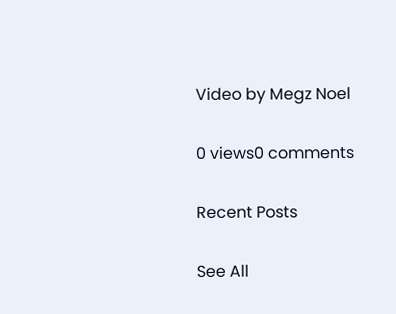Video by Megz Noel

0 views0 comments

Recent Posts

See All